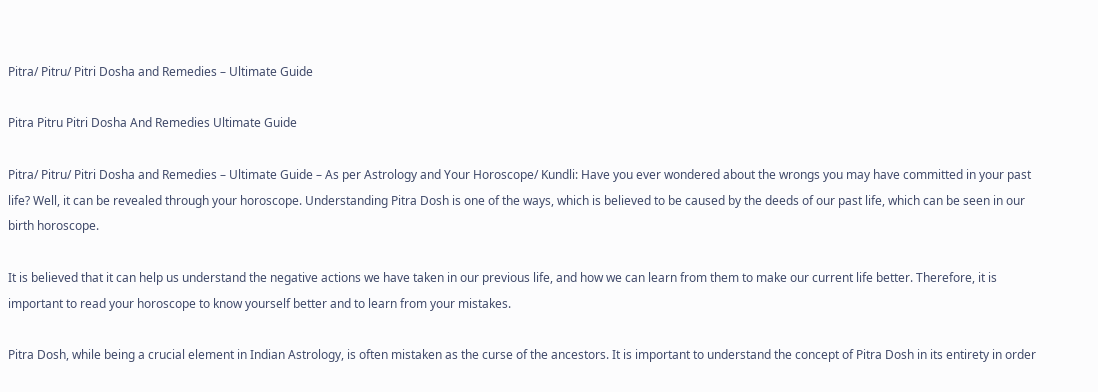Pitra/ Pitru/ Pitri Dosha and Remedies – Ultimate Guide

Pitra Pitru Pitri Dosha And Remedies Ultimate Guide

Pitra/ Pitru/ Pitri Dosha and Remedies – Ultimate Guide – As per Astrology and Your Horoscope/ Kundli: Have you ever wondered about the wrongs you may have committed in your past life? Well, it can be revealed through your horoscope. Understanding Pitra Dosh is one of the ways, which is believed to be caused by the deeds of our past life, which can be seen in our birth horoscope.

It is believed that it can help us understand the negative actions we have taken in our previous life, and how we can learn from them to make our current life better. Therefore, it is important to read your horoscope to know yourself better and to learn from your mistakes.

Pitra Dosh, while being a crucial element in Indian Astrology, is often mistaken as the curse of the ancestors. It is important to understand the concept of Pitra Dosh in its entirety in order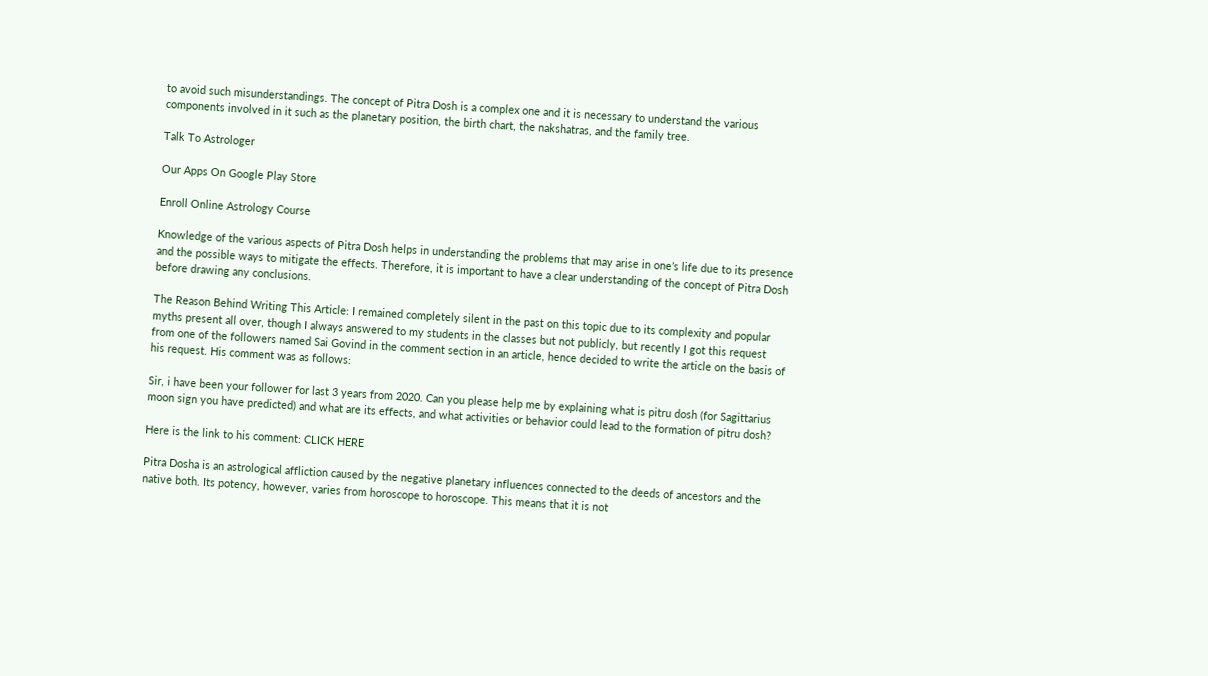to avoid such misunderstandings. The concept of Pitra Dosh is a complex one and it is necessary to understand the various components involved in it such as the planetary position, the birth chart, the nakshatras, and the family tree.

Talk To Astrologer

Our Apps On Google Play Store

Enroll Online Astrology Course

Knowledge of the various aspects of Pitra Dosh helps in understanding the problems that may arise in one’s life due to its presence and the possible ways to mitigate the effects. Therefore, it is important to have a clear understanding of the concept of Pitra Dosh before drawing any conclusions.

The Reason Behind Writing This Article: I remained completely silent in the past on this topic due to its complexity and popular myths present all over, though I always answered to my students in the classes but not publicly, but recently I got this request from one of the followers named Sai Govind in the comment section in an article, hence decided to write the article on the basis of his request. His comment was as follows:

Sir, i have been your follower for last 3 years from 2020. Can you please help me by explaining what is pitru dosh (for Sagittarius moon sign you have predicted) and what are its effects, and what activities or behavior could lead to the formation of pitru dosh?

Here is the link to his comment: CLICK HERE

Pitra Dosha is an astrological affliction caused by the negative planetary influences connected to the deeds of ancestors and the native both. Its potency, however, varies from horoscope to horoscope. This means that it is not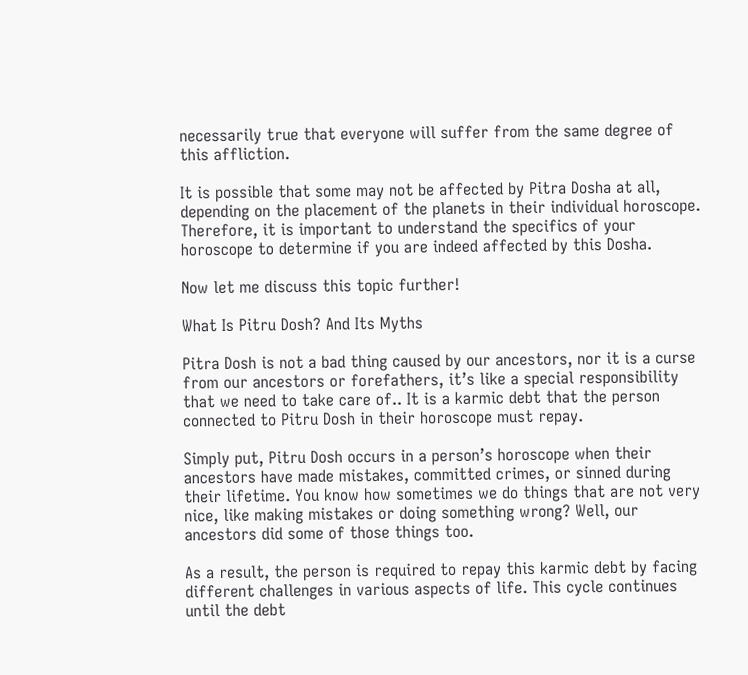necessarily true that everyone will suffer from the same degree of this affliction.

It is possible that some may not be affected by Pitra Dosha at all, depending on the placement of the planets in their individual horoscope. Therefore, it is important to understand the specifics of your horoscope to determine if you are indeed affected by this Dosha.

Now let me discuss this topic further!

What Is Pitru Dosh? And Its Myths

Pitra Dosh is not a bad thing caused by our ancestors, nor it is a curse from our ancestors or forefathers, it’s like a special responsibility that we need to take care of.. It is a karmic debt that the person connected to Pitru Dosh in their horoscope must repay.

Simply put, Pitru Dosh occurs in a person’s horoscope when their ancestors have made mistakes, committed crimes, or sinned during their lifetime. You know how sometimes we do things that are not very nice, like making mistakes or doing something wrong? Well, our ancestors did some of those things too.

As a result, the person is required to repay this karmic debt by facing different challenges in various aspects of life. This cycle continues until the debt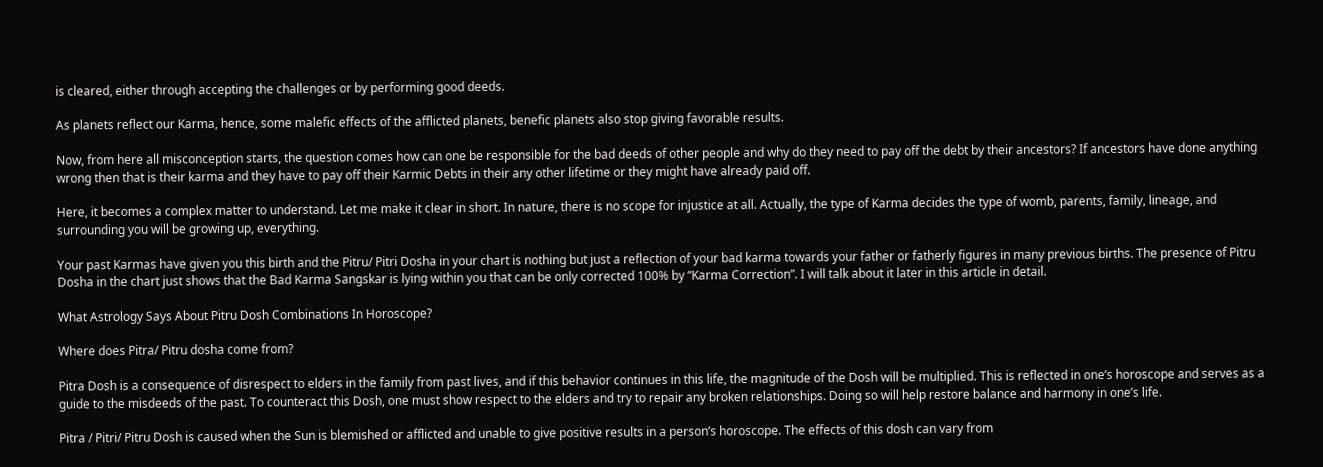is cleared, either through accepting the challenges or by performing good deeds.

As planets reflect our Karma, hence, some malefic effects of the afflicted planets, benefic planets also stop giving favorable results.

Now, from here all misconception starts, the question comes how can one be responsible for the bad deeds of other people and why do they need to pay off the debt by their ancestors? If ancestors have done anything wrong then that is their karma and they have to pay off their Karmic Debts in their any other lifetime or they might have already paid off.

Here, it becomes a complex matter to understand. Let me make it clear in short. In nature, there is no scope for injustice at all. Actually, the type of Karma decides the type of womb, parents, family, lineage, and surrounding you will be growing up, everything.

Your past Karmas have given you this birth and the Pitru/ Pitri Dosha in your chart is nothing but just a reflection of your bad karma towards your father or fatherly figures in many previous births. The presence of Pitru Dosha in the chart just shows that the Bad Karma Sangskar is lying within you that can be only corrected 100% by “Karma Correction”. I will talk about it later in this article in detail.

What Astrology Says About Pitru Dosh Combinations In Horoscope?

Where does Pitra/ Pitru dosha come from?

Pitra Dosh is a consequence of disrespect to elders in the family from past lives, and if this behavior continues in this life, the magnitude of the Dosh will be multiplied. This is reflected in one’s horoscope and serves as a guide to the misdeeds of the past. To counteract this Dosh, one must show respect to the elders and try to repair any broken relationships. Doing so will help restore balance and harmony in one’s life.

Pitra / Pitri/ Pitru Dosh is caused when the Sun is blemished or afflicted and unable to give positive results in a person’s horoscope. The effects of this dosh can vary from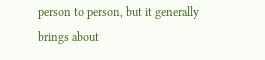person to person, but it generally brings about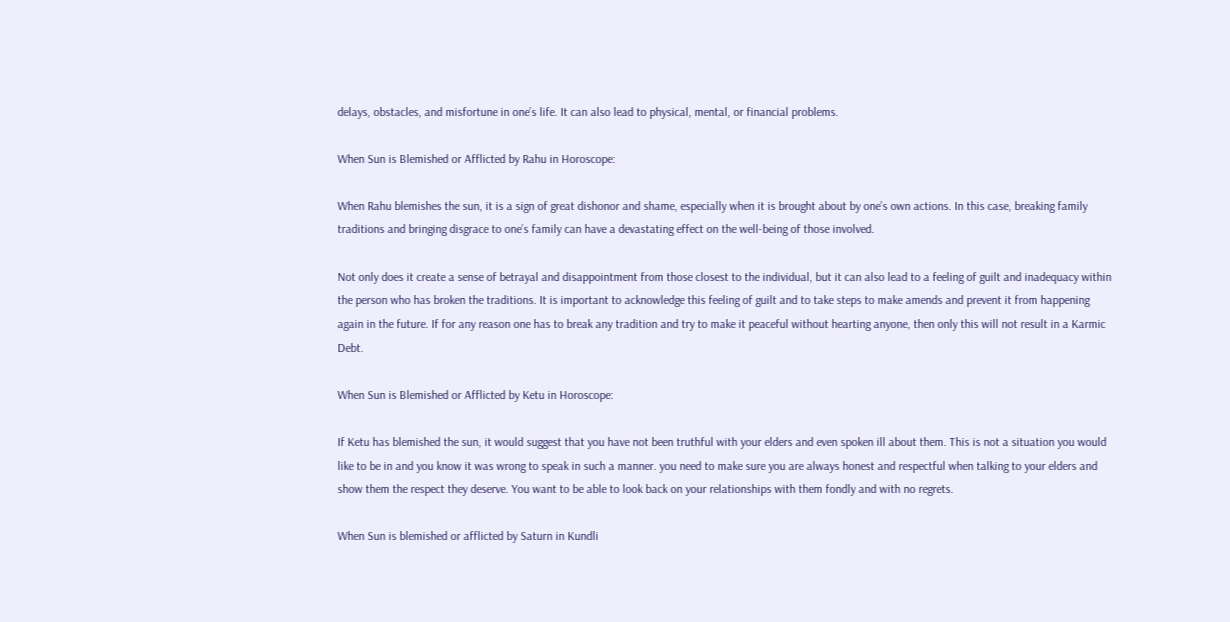delays, obstacles, and misfortune in one’s life. It can also lead to physical, mental, or financial problems.

When Sun is Blemished or Afflicted by Rahu in Horoscope:

When Rahu blemishes the sun, it is a sign of great dishonor and shame, especially when it is brought about by one’s own actions. In this case, breaking family traditions and bringing disgrace to one’s family can have a devastating effect on the well-being of those involved.

Not only does it create a sense of betrayal and disappointment from those closest to the individual, but it can also lead to a feeling of guilt and inadequacy within the person who has broken the traditions. It is important to acknowledge this feeling of guilt and to take steps to make amends and prevent it from happening again in the future. If for any reason one has to break any tradition and try to make it peaceful without hearting anyone, then only this will not result in a Karmic Debt.

When Sun is Blemished or Afflicted by Ketu in Horoscope:

If Ketu has blemished the sun, it would suggest that you have not been truthful with your elders and even spoken ill about them. This is not a situation you would like to be in and you know it was wrong to speak in such a manner. you need to make sure you are always honest and respectful when talking to your elders and show them the respect they deserve. You want to be able to look back on your relationships with them fondly and with no regrets.

When Sun is blemished or afflicted by Saturn in Kundli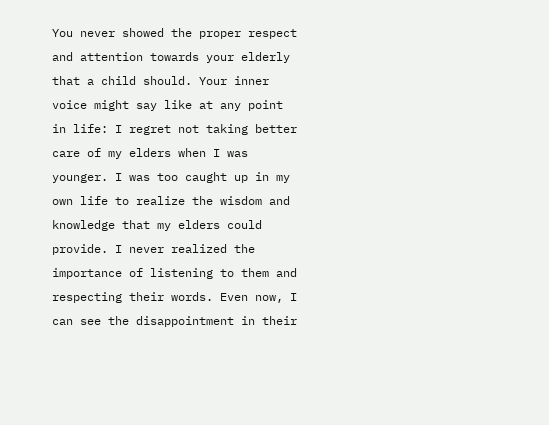You never showed the proper respect and attention towards your elderly that a child should. Your inner voice might say like at any point in life: I regret not taking better care of my elders when I was younger. I was too caught up in my own life to realize the wisdom and knowledge that my elders could provide. I never realized the importance of listening to them and respecting their words. Even now, I can see the disappointment in their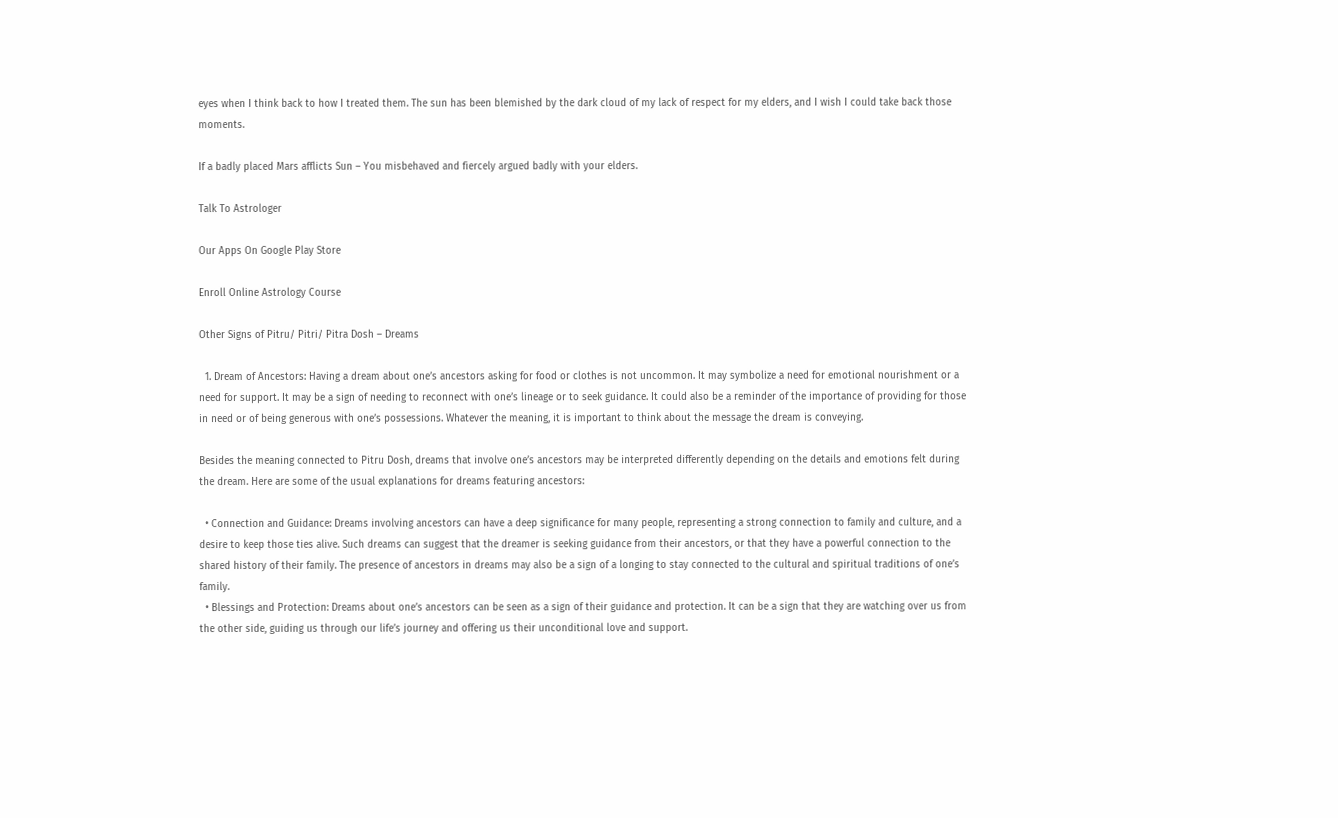eyes when I think back to how I treated them. The sun has been blemished by the dark cloud of my lack of respect for my elders, and I wish I could take back those moments.

If a badly placed Mars afflicts Sun – You misbehaved and fiercely argued badly with your elders.

Talk To Astrologer

Our Apps On Google Play Store

Enroll Online Astrology Course

Other Signs of Pitru/ Pitri/ Pitra Dosh – Dreams

  1. Dream of Ancestors: Having a dream about one’s ancestors asking for food or clothes is not uncommon. It may symbolize a need for emotional nourishment or a need for support. It may be a sign of needing to reconnect with one’s lineage or to seek guidance. It could also be a reminder of the importance of providing for those in need or of being generous with one’s possessions. Whatever the meaning, it is important to think about the message the dream is conveying.

Besides the meaning connected to Pitru Dosh, dreams that involve one’s ancestors may be interpreted differently depending on the details and emotions felt during the dream. Here are some of the usual explanations for dreams featuring ancestors:

  • Connection and Guidance: Dreams involving ancestors can have a deep significance for many people, representing a strong connection to family and culture, and a desire to keep those ties alive. Such dreams can suggest that the dreamer is seeking guidance from their ancestors, or that they have a powerful connection to the shared history of their family. The presence of ancestors in dreams may also be a sign of a longing to stay connected to the cultural and spiritual traditions of one’s family.
  • Blessings and Protection: Dreams about one’s ancestors can be seen as a sign of their guidance and protection. It can be a sign that they are watching over us from the other side, guiding us through our life’s journey and offering us their unconditional love and support.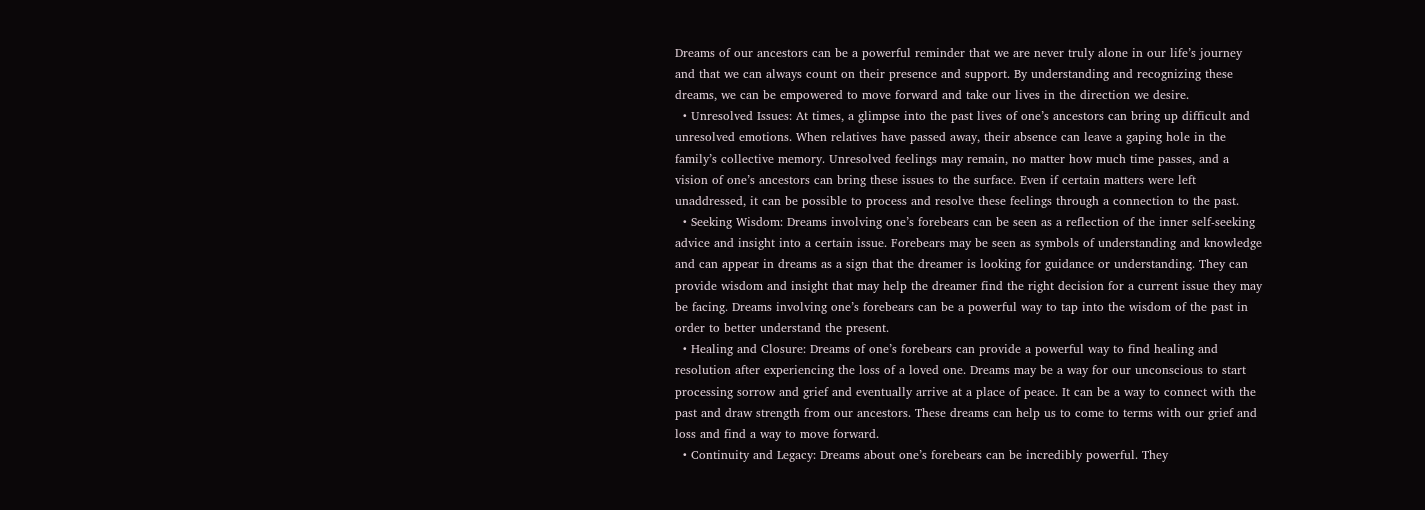Dreams of our ancestors can be a powerful reminder that we are never truly alone in our life’s journey and that we can always count on their presence and support. By understanding and recognizing these dreams, we can be empowered to move forward and take our lives in the direction we desire.
  • Unresolved Issues: At times, a glimpse into the past lives of one’s ancestors can bring up difficult and unresolved emotions. When relatives have passed away, their absence can leave a gaping hole in the family’s collective memory. Unresolved feelings may remain, no matter how much time passes, and a vision of one’s ancestors can bring these issues to the surface. Even if certain matters were left unaddressed, it can be possible to process and resolve these feelings through a connection to the past.
  • Seeking Wisdom: Dreams involving one’s forebears can be seen as a reflection of the inner self-seeking advice and insight into a certain issue. Forebears may be seen as symbols of understanding and knowledge and can appear in dreams as a sign that the dreamer is looking for guidance or understanding. They can provide wisdom and insight that may help the dreamer find the right decision for a current issue they may be facing. Dreams involving one’s forebears can be a powerful way to tap into the wisdom of the past in order to better understand the present.
  • Healing and Closure: Dreams of one’s forebears can provide a powerful way to find healing and resolution after experiencing the loss of a loved one. Dreams may be a way for our unconscious to start processing sorrow and grief and eventually arrive at a place of peace. It can be a way to connect with the past and draw strength from our ancestors. These dreams can help us to come to terms with our grief and loss and find a way to move forward.
  • Continuity and Legacy: Dreams about one’s forebears can be incredibly powerful. They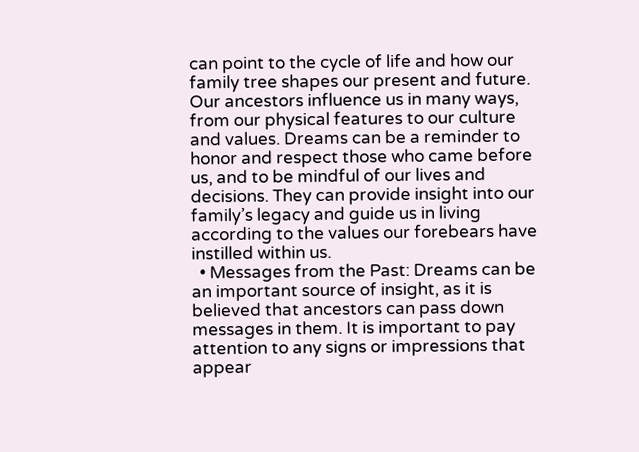can point to the cycle of life and how our family tree shapes our present and future. Our ancestors influence us in many ways, from our physical features to our culture and values. Dreams can be a reminder to honor and respect those who came before us, and to be mindful of our lives and decisions. They can provide insight into our family’s legacy and guide us in living according to the values our forebears have instilled within us.
  • Messages from the Past: Dreams can be an important source of insight, as it is believed that ancestors can pass down messages in them. It is important to pay attention to any signs or impressions that appear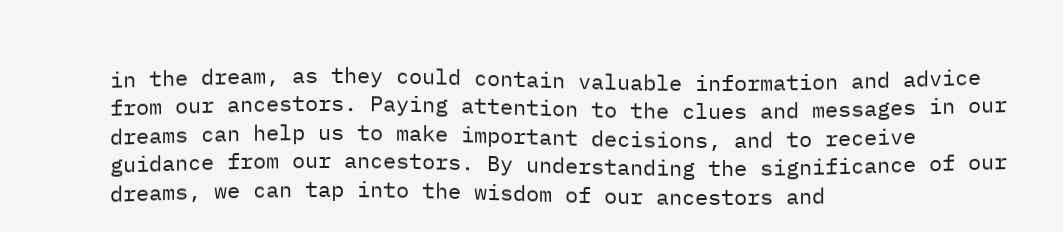in the dream, as they could contain valuable information and advice from our ancestors. Paying attention to the clues and messages in our dreams can help us to make important decisions, and to receive guidance from our ancestors. By understanding the significance of our dreams, we can tap into the wisdom of our ancestors and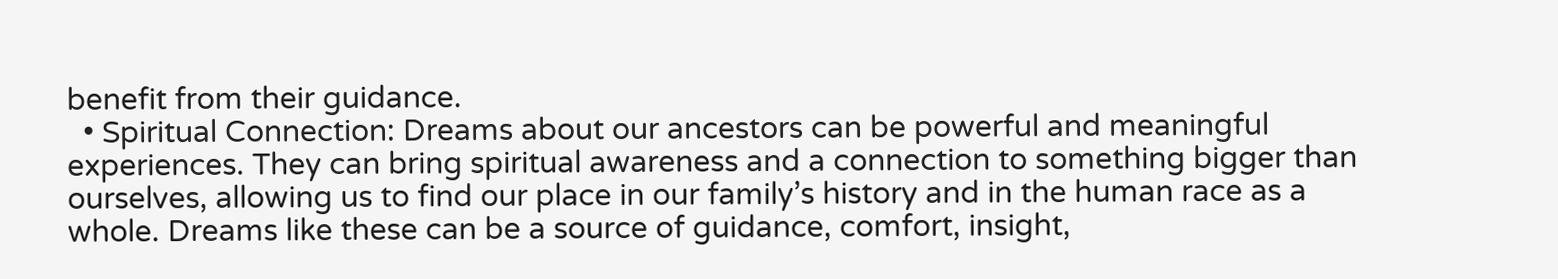benefit from their guidance.
  • Spiritual Connection: Dreams about our ancestors can be powerful and meaningful experiences. They can bring spiritual awareness and a connection to something bigger than ourselves, allowing us to find our place in our family’s history and in the human race as a whole. Dreams like these can be a source of guidance, comfort, insight,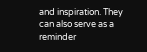and inspiration. They can also serve as a reminder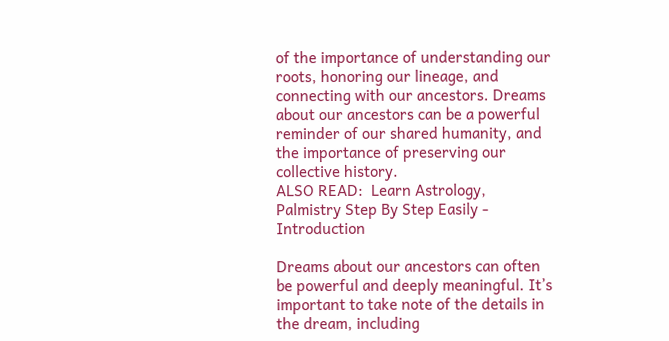of the importance of understanding our roots, honoring our lineage, and connecting with our ancestors. Dreams about our ancestors can be a powerful reminder of our shared humanity, and the importance of preserving our collective history.
ALSO READ:  Learn Astrology, Palmistry Step By Step Easily - Introduction

Dreams about our ancestors can often be powerful and deeply meaningful. It’s important to take note of the details in the dream, including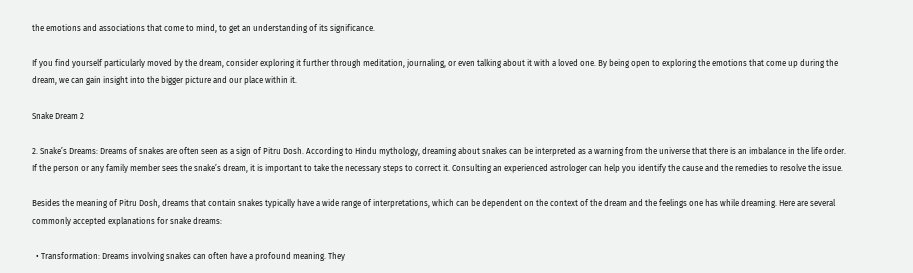the emotions and associations that come to mind, to get an understanding of its significance.

If you find yourself particularly moved by the dream, consider exploring it further through meditation, journaling, or even talking about it with a loved one. By being open to exploring the emotions that come up during the dream, we can gain insight into the bigger picture and our place within it.

Snake Dream 2

2. Snake’s Dreams: Dreams of snakes are often seen as a sign of Pitru Dosh. According to Hindu mythology, dreaming about snakes can be interpreted as a warning from the universe that there is an imbalance in the life order. If the person or any family member sees the snake’s dream, it is important to take the necessary steps to correct it. Consulting an experienced astrologer can help you identify the cause and the remedies to resolve the issue.

Besides the meaning of Pitru Dosh, dreams that contain snakes typically have a wide range of interpretations, which can be dependent on the context of the dream and the feelings one has while dreaming. Here are several commonly accepted explanations for snake dreams:

  • Transformation: Dreams involving snakes can often have a profound meaning. They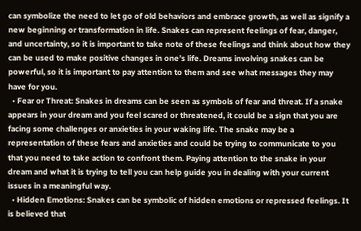can symbolize the need to let go of old behaviors and embrace growth, as well as signify a new beginning or transformation in life. Snakes can represent feelings of fear, danger, and uncertainty, so it is important to take note of these feelings and think about how they can be used to make positive changes in one’s life. Dreams involving snakes can be powerful, so it is important to pay attention to them and see what messages they may have for you.
  • Fear or Threat: Snakes in dreams can be seen as symbols of fear and threat. If a snake appears in your dream and you feel scared or threatened, it could be a sign that you are facing some challenges or anxieties in your waking life. The snake may be a representation of these fears and anxieties and could be trying to communicate to you that you need to take action to confront them. Paying attention to the snake in your dream and what it is trying to tell you can help guide you in dealing with your current issues in a meaningful way.
  • Hidden Emotions: Snakes can be symbolic of hidden emotions or repressed feelings. It is believed that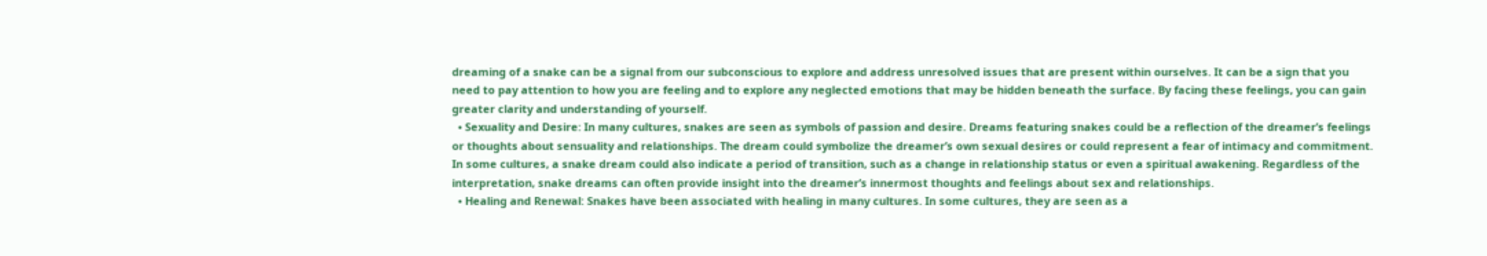dreaming of a snake can be a signal from our subconscious to explore and address unresolved issues that are present within ourselves. It can be a sign that you need to pay attention to how you are feeling and to explore any neglected emotions that may be hidden beneath the surface. By facing these feelings, you can gain greater clarity and understanding of yourself.
  • Sexuality and Desire: In many cultures, snakes are seen as symbols of passion and desire. Dreams featuring snakes could be a reflection of the dreamer’s feelings or thoughts about sensuality and relationships. The dream could symbolize the dreamer’s own sexual desires or could represent a fear of intimacy and commitment. In some cultures, a snake dream could also indicate a period of transition, such as a change in relationship status or even a spiritual awakening. Regardless of the interpretation, snake dreams can often provide insight into the dreamer’s innermost thoughts and feelings about sex and relationships.
  • Healing and Renewal: Snakes have been associated with healing in many cultures. In some cultures, they are seen as a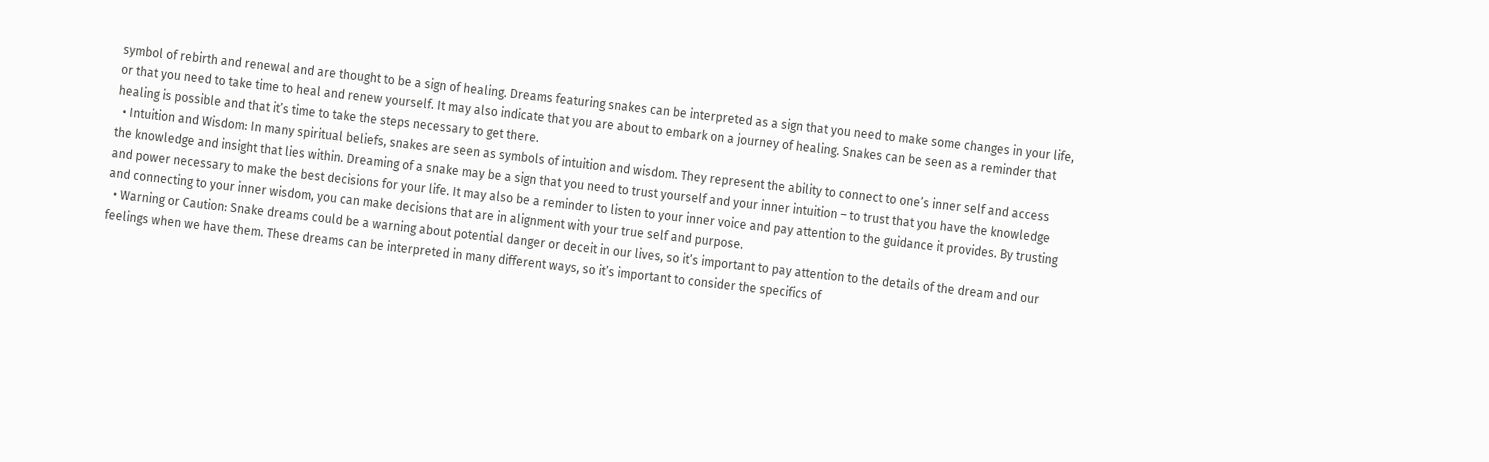symbol of rebirth and renewal and are thought to be a sign of healing. Dreams featuring snakes can be interpreted as a sign that you need to make some changes in your life, or that you need to take time to heal and renew yourself. It may also indicate that you are about to embark on a journey of healing. Snakes can be seen as a reminder that healing is possible and that it’s time to take the steps necessary to get there.
  • Intuition and Wisdom: In many spiritual beliefs, snakes are seen as symbols of intuition and wisdom. They represent the ability to connect to one’s inner self and access the knowledge and insight that lies within. Dreaming of a snake may be a sign that you need to trust yourself and your inner intuition – to trust that you have the knowledge and power necessary to make the best decisions for your life. It may also be a reminder to listen to your inner voice and pay attention to the guidance it provides. By trusting and connecting to your inner wisdom, you can make decisions that are in alignment with your true self and purpose.
  • Warning or Caution: Snake dreams could be a warning about potential danger or deceit in our lives, so it’s important to pay attention to the details of the dream and our feelings when we have them. These dreams can be interpreted in many different ways, so it’s important to consider the specifics of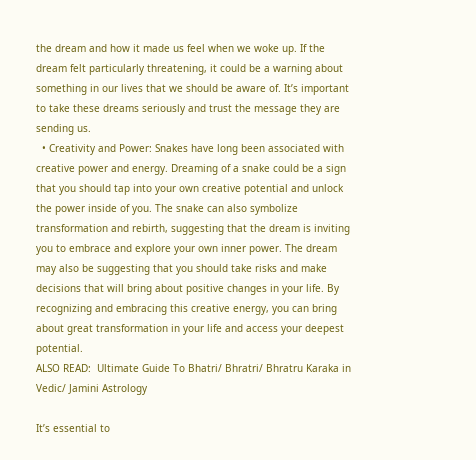the dream and how it made us feel when we woke up. If the dream felt particularly threatening, it could be a warning about something in our lives that we should be aware of. It’s important to take these dreams seriously and trust the message they are sending us.
  • Creativity and Power: Snakes have long been associated with creative power and energy. Dreaming of a snake could be a sign that you should tap into your own creative potential and unlock the power inside of you. The snake can also symbolize transformation and rebirth, suggesting that the dream is inviting you to embrace and explore your own inner power. The dream may also be suggesting that you should take risks and make decisions that will bring about positive changes in your life. By recognizing and embracing this creative energy, you can bring about great transformation in your life and access your deepest potential.
ALSO READ:  Ultimate Guide To Bhatri/ Bhratri/ Bhratru Karaka in Vedic/ Jamini Astrology

It’s essential to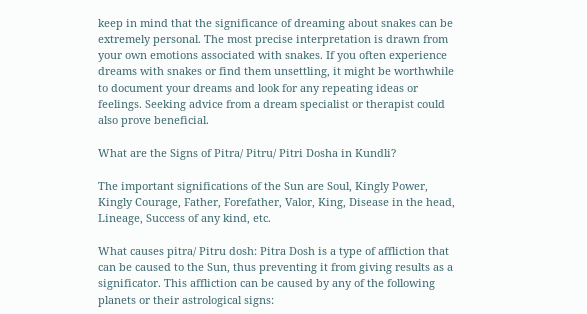keep in mind that the significance of dreaming about snakes can be extremely personal. The most precise interpretation is drawn from your own emotions associated with snakes. If you often experience dreams with snakes or find them unsettling, it might be worthwhile to document your dreams and look for any repeating ideas or feelings. Seeking advice from a dream specialist or therapist could also prove beneficial.

What are the Signs of Pitra/ Pitru/ Pitri Dosha in Kundli?

The important significations of the Sun are Soul, Kingly Power, Kingly Courage, Father, Forefather, Valor, King, Disease in the head, Lineage, Success of any kind, etc.

What causes pitra/ Pitru dosh: Pitra Dosh is a type of affliction that can be caused to the Sun, thus preventing it from giving results as a significator. This affliction can be caused by any of the following planets or their astrological signs: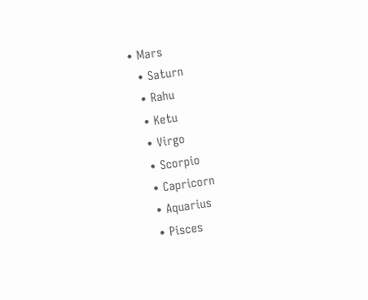• Mars
  • Saturn
  • Rahu
  • Ketu
  • Virgo
  • Scorpio
  • Capricorn
  • Aquarius
  • Pisces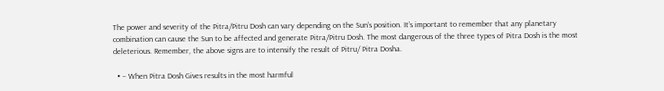The power and severity of the Pitra/Pitru Dosh can vary depending on the Sun’s position. It’s important to remember that any planetary combination can cause the Sun to be affected and generate Pitra/Pitru Dosh. The most dangerous of the three types of Pitra Dosh is the most deleterious. Remember, the above signs are to intensify the result of Pitru/ Pitra Dosha.

  • – When Pitra Dosh Gives results in the most harmful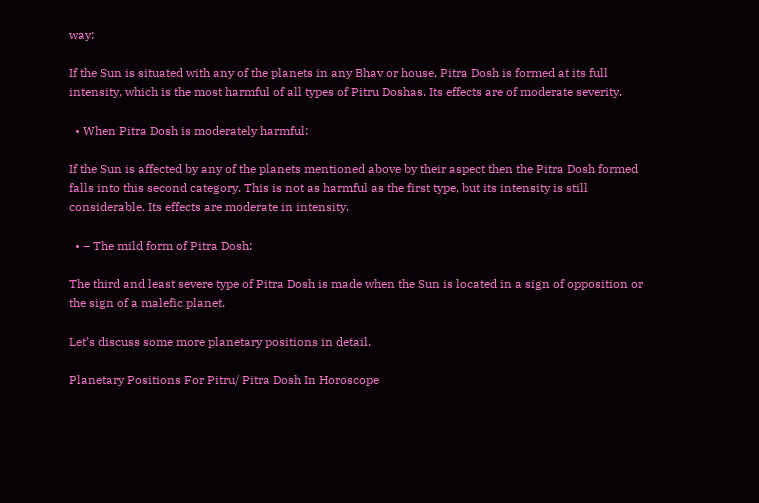way:

If the Sun is situated with any of the planets in any Bhav or house, Pitra Dosh is formed at its full intensity, which is the most harmful of all types of Pitru Doshas. Its effects are of moderate severity.

  • When Pitra Dosh is moderately harmful:

If the Sun is affected by any of the planets mentioned above by their aspect then the Pitra Dosh formed falls into this second category. This is not as harmful as the first type, but its intensity is still considerable. Its effects are moderate in intensity.

  • – The mild form of Pitra Dosh:

The third and least severe type of Pitra Dosh is made when the Sun is located in a sign of opposition or the sign of a malefic planet.

Let’s discuss some more planetary positions in detail.

Planetary Positions For Pitru/ Pitra Dosh In Horoscope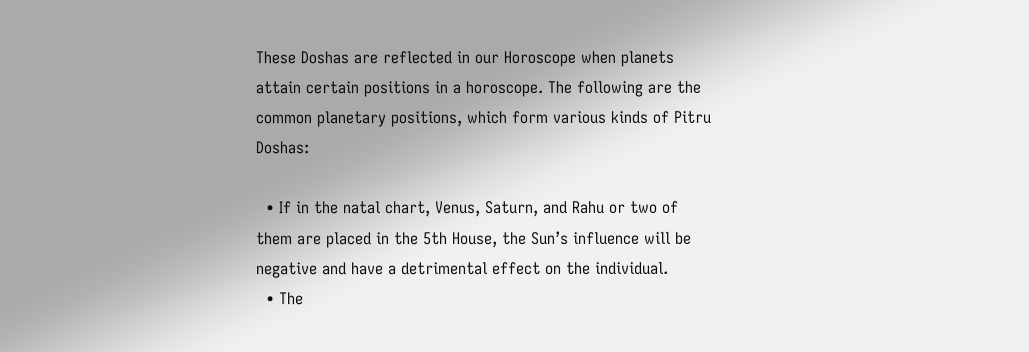These Doshas are reflected in our Horoscope when planets attain certain positions in a horoscope. The following are the common planetary positions, which form various kinds of Pitru Doshas:

  • If in the natal chart, Venus, Saturn, and Rahu or two of them are placed in the 5th House, the Sun’s influence will be negative and have a detrimental effect on the individual.
  • The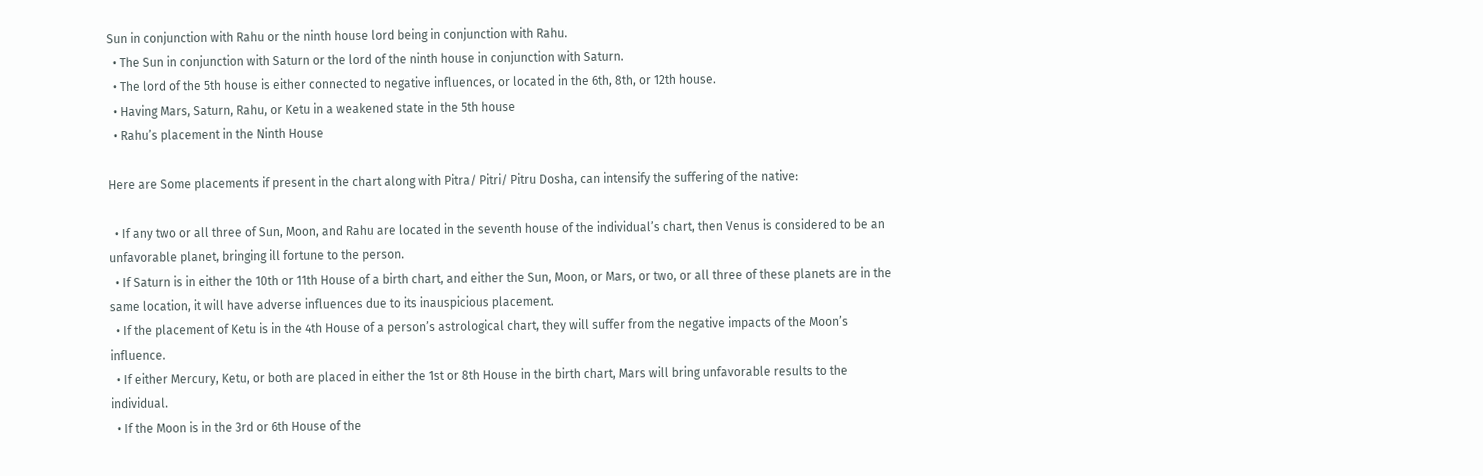Sun in conjunction with Rahu or the ninth house lord being in conjunction with Rahu.
  • The Sun in conjunction with Saturn or the lord of the ninth house in conjunction with Saturn.
  • The lord of the 5th house is either connected to negative influences, or located in the 6th, 8th, or 12th house.
  • Having Mars, Saturn, Rahu, or Ketu in a weakened state in the 5th house
  • Rahu’s placement in the Ninth House

Here are Some placements if present in the chart along with Pitra/ Pitri/ Pitru Dosha, can intensify the suffering of the native:

  • If any two or all three of Sun, Moon, and Rahu are located in the seventh house of the individual’s chart, then Venus is considered to be an unfavorable planet, bringing ill fortune to the person.
  • If Saturn is in either the 10th or 11th House of a birth chart, and either the Sun, Moon, or Mars, or two, or all three of these planets are in the same location, it will have adverse influences due to its inauspicious placement.
  • If the placement of Ketu is in the 4th House of a person’s astrological chart, they will suffer from the negative impacts of the Moon’s influence.
  • If either Mercury, Ketu, or both are placed in either the 1st or 8th House in the birth chart, Mars will bring unfavorable results to the individual.
  • If the Moon is in the 3rd or 6th House of the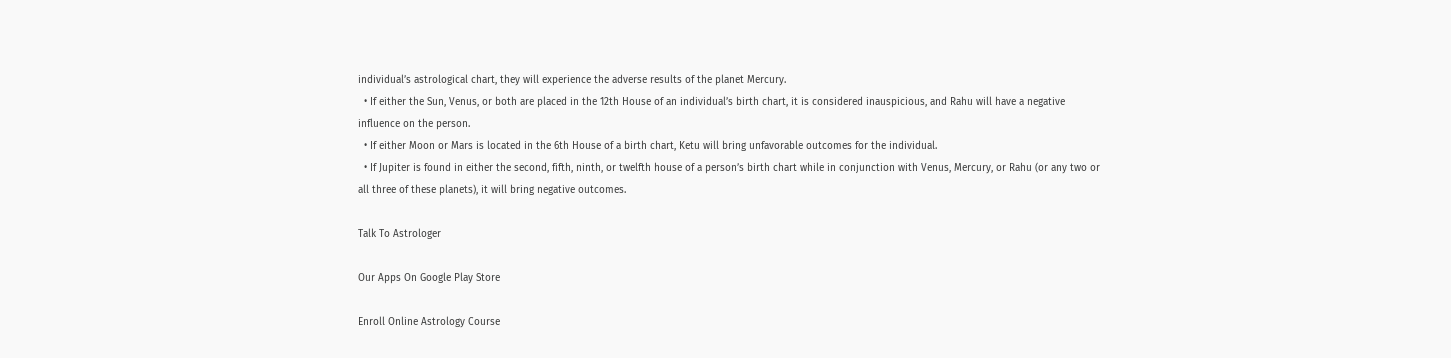individual’s astrological chart, they will experience the adverse results of the planet Mercury.
  • If either the Sun, Venus, or both are placed in the 12th House of an individual’s birth chart, it is considered inauspicious, and Rahu will have a negative influence on the person.
  • If either Moon or Mars is located in the 6th House of a birth chart, Ketu will bring unfavorable outcomes for the individual.
  • If Jupiter is found in either the second, fifth, ninth, or twelfth house of a person’s birth chart while in conjunction with Venus, Mercury, or Rahu (or any two or all three of these planets), it will bring negative outcomes.

Talk To Astrologer

Our Apps On Google Play Store

Enroll Online Astrology Course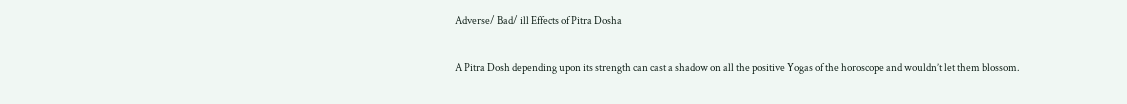Adverse/ Bad/ ill Effects of Pitra Dosha

A Pitra Dosh depending upon its strength can cast a shadow on all the positive Yogas of the horoscope and wouldn’t let them blossom.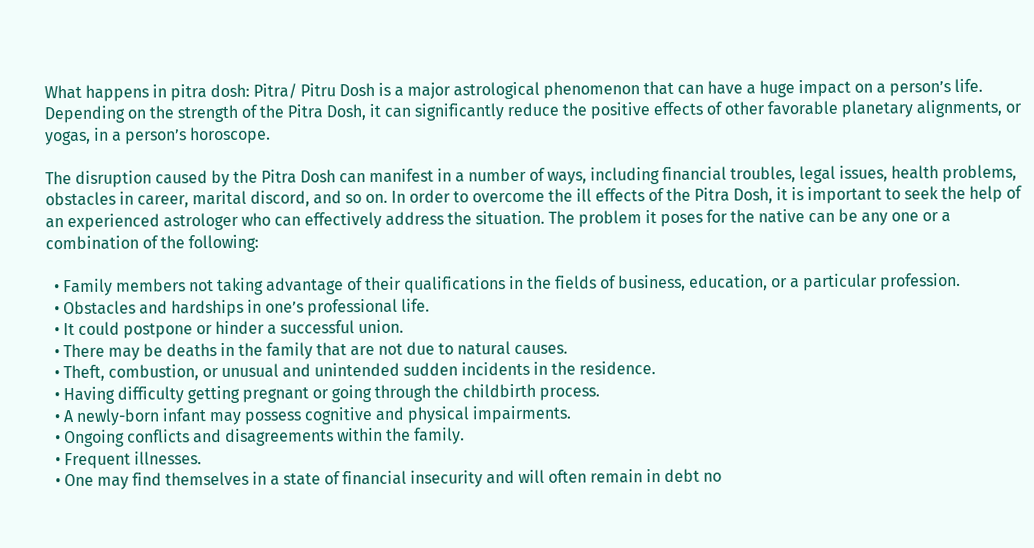What happens in pitra dosh: Pitra/ Pitru Dosh is a major astrological phenomenon that can have a huge impact on a person’s life. Depending on the strength of the Pitra Dosh, it can significantly reduce the positive effects of other favorable planetary alignments, or yogas, in a person’s horoscope.

The disruption caused by the Pitra Dosh can manifest in a number of ways, including financial troubles, legal issues, health problems, obstacles in career, marital discord, and so on. In order to overcome the ill effects of the Pitra Dosh, it is important to seek the help of an experienced astrologer who can effectively address the situation. The problem it poses for the native can be any one or a combination of the following:

  • Family members not taking advantage of their qualifications in the fields of business, education, or a particular profession.
  • Obstacles and hardships in one’s professional life.
  • It could postpone or hinder a successful union.
  • There may be deaths in the family that are not due to natural causes.
  • Theft, combustion, or unusual and unintended sudden incidents in the residence.
  • Having difficulty getting pregnant or going through the childbirth process.
  • A newly-born infant may possess cognitive and physical impairments.
  • Ongoing conflicts and disagreements within the family.
  • Frequent illnesses.
  • One may find themselves in a state of financial insecurity and will often remain in debt no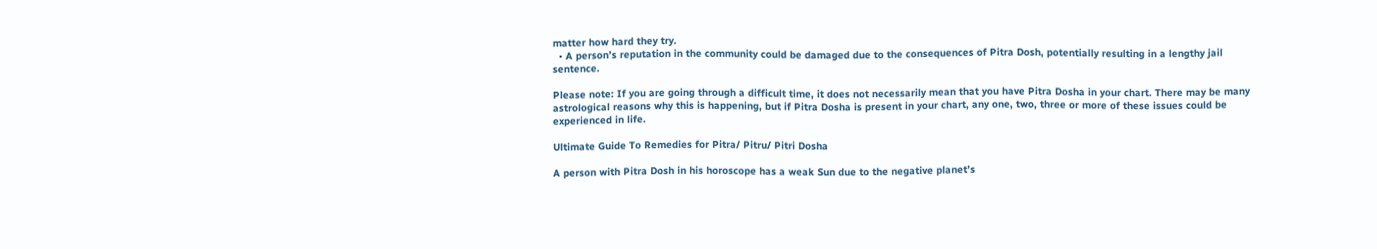matter how hard they try.
  • A person’s reputation in the community could be damaged due to the consequences of Pitra Dosh, potentially resulting in a lengthy jail sentence.

Please note: If you are going through a difficult time, it does not necessarily mean that you have Pitra Dosha in your chart. There may be many astrological reasons why this is happening, but if Pitra Dosha is present in your chart, any one, two, three or more of these issues could be experienced in life.

Ultimate Guide To Remedies for Pitra/ Pitru/ Pitri Dosha

A person with Pitra Dosh in his horoscope has a weak Sun due to the negative planet’s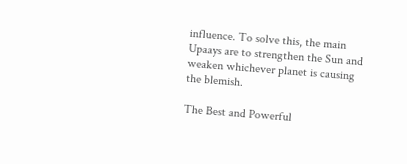influence. To solve this, the main Upaays are to strengthen the Sun and weaken whichever planet is causing the blemish.

The Best and Powerful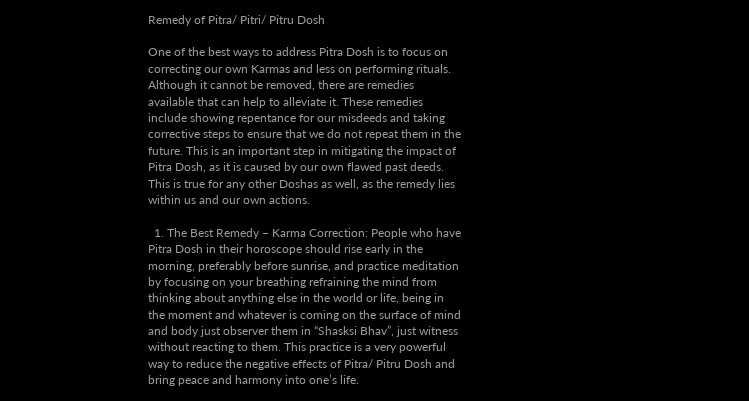Remedy of Pitra/ Pitri/ Pitru Dosh

One of the best ways to address Pitra Dosh is to focus on correcting our own Karmas and less on performing rituals. Although it cannot be removed, there are remedies available that can help to alleviate it. These remedies include showing repentance for our misdeeds and taking corrective steps to ensure that we do not repeat them in the future. This is an important step in mitigating the impact of Pitra Dosh, as it is caused by our own flawed past deeds. This is true for any other Doshas as well, as the remedy lies within us and our own actions.

  1. The Best Remedy – Karma Correction: People who have Pitra Dosh in their horoscope should rise early in the morning, preferably before sunrise, and practice meditation by focusing on your breathing refraining the mind from thinking about anything else in the world or life, being in the moment and whatever is coming on the surface of mind and body just observer them in “Shasksi Bhav”, just witness without reacting to them. This practice is a very powerful way to reduce the negative effects of Pitra/ Pitru Dosh and bring peace and harmony into one’s life.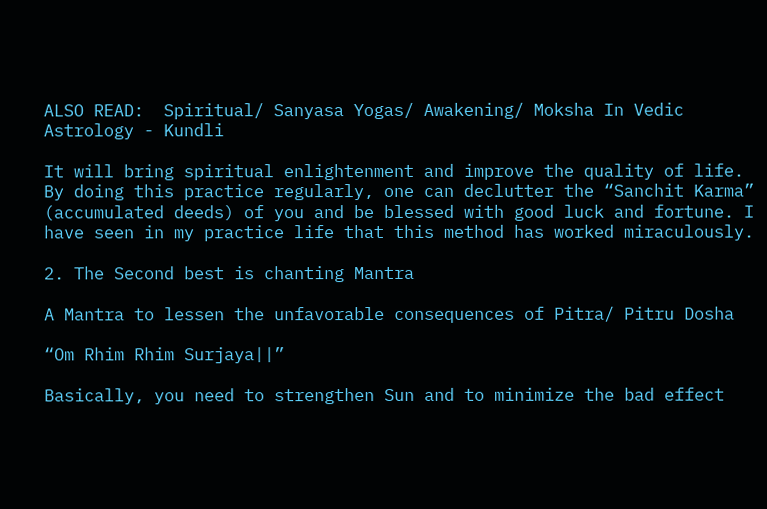ALSO READ:  Spiritual/ Sanyasa Yogas/ Awakening/ Moksha In Vedic Astrology - Kundli

It will bring spiritual enlightenment and improve the quality of life. By doing this practice regularly, one can declutter the “Sanchit Karma” (accumulated deeds) of you and be blessed with good luck and fortune. I have seen in my practice life that this method has worked miraculously.

2. The Second best is chanting Mantra

A Mantra to lessen the unfavorable consequences of Pitra/ Pitru Dosha

“Om Rhim Rhim Surjaya||”

Basically, you need to strengthen Sun and to minimize the bad effect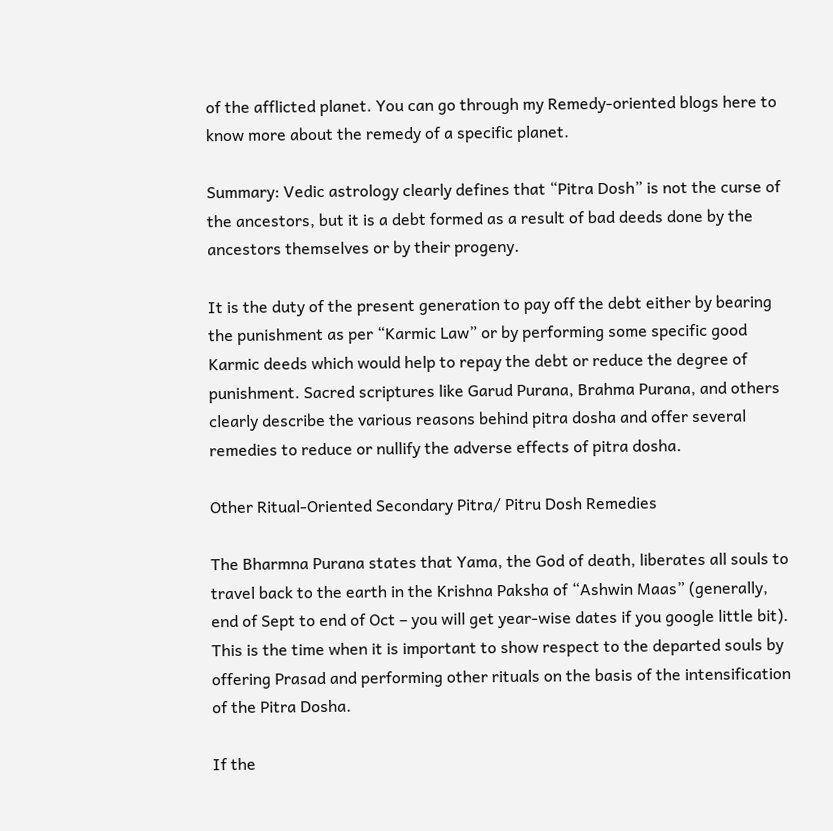of the afflicted planet. You can go through my Remedy-oriented blogs here to know more about the remedy of a specific planet.

Summary: Vedic astrology clearly defines that “Pitra Dosh” is not the curse of the ancestors, but it is a debt formed as a result of bad deeds done by the ancestors themselves or by their progeny.

It is the duty of the present generation to pay off the debt either by bearing the punishment as per “Karmic Law” or by performing some specific good Karmic deeds which would help to repay the debt or reduce the degree of punishment. Sacred scriptures like Garud Purana, Brahma Purana, and others clearly describe the various reasons behind pitra dosha and offer several remedies to reduce or nullify the adverse effects of pitra dosha.

Other Ritual-Oriented Secondary Pitra/ Pitru Dosh Remedies

The Bharmna Purana states that Yama, the God of death, liberates all souls to travel back to the earth in the Krishna Paksha of “Ashwin Maas” (generally, end of Sept to end of Oct – you will get year-wise dates if you google little bit). This is the time when it is important to show respect to the departed souls by offering Prasad and performing other rituals on the basis of the intensification of the Pitra Dosha.

If the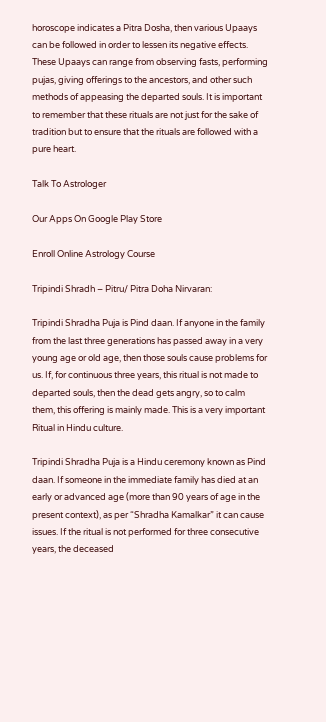horoscope indicates a Pitra Dosha, then various Upaays can be followed in order to lessen its negative effects. These Upaays can range from observing fasts, performing pujas, giving offerings to the ancestors, and other such methods of appeasing the departed souls. It is important to remember that these rituals are not just for the sake of tradition but to ensure that the rituals are followed with a pure heart.

Talk To Astrologer

Our Apps On Google Play Store

Enroll Online Astrology Course

Tripindi Shradh – Pitru/ Pitra Doha Nirvaran:

Tripindi Shradha Puja is Pind daan. If anyone in the family from the last three generations has passed away in a very young age or old age, then those souls cause problems for us. If, for continuous three years, this ritual is not made to departed souls, then the dead gets angry, so to calm them, this offering is mainly made. This is a very important Ritual in Hindu culture.

Tripindi Shradha Puja is a Hindu ceremony known as Pind daan. If someone in the immediate family has died at an early or advanced age (more than 90 years of age in the present context), as per “Shradha Kamalkar” it can cause issues. If the ritual is not performed for three consecutive years, the deceased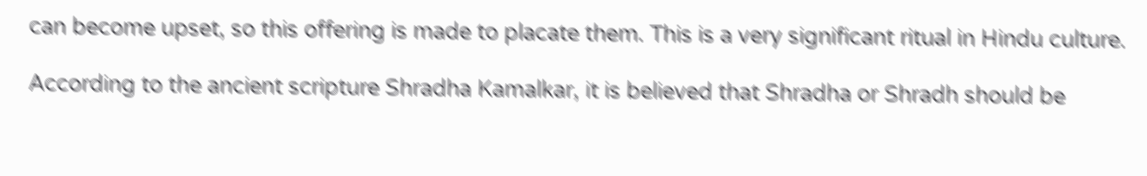can become upset, so this offering is made to placate them. This is a very significant ritual in Hindu culture.

According to the ancient scripture Shradha Kamalkar, it is believed that Shradha or Shradh should be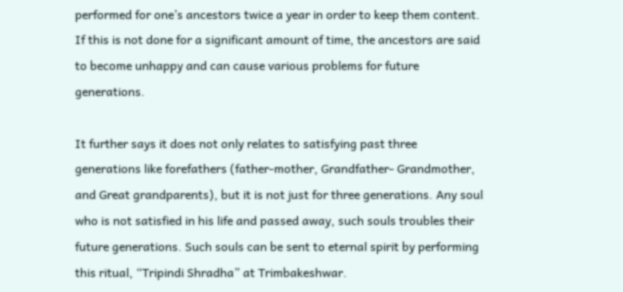performed for one’s ancestors twice a year in order to keep them content. If this is not done for a significant amount of time, the ancestors are said to become unhappy and can cause various problems for future generations.

It further says it does not only relates to satisfying past three generations like forefathers (father-mother, Grandfather- Grandmother, and Great grandparents), but it is not just for three generations. Any soul who is not satisfied in his life and passed away, such souls troubles their future generations. Such souls can be sent to eternal spirit by performing this ritual, “Tripindi Shradha” at Trimbakeshwar.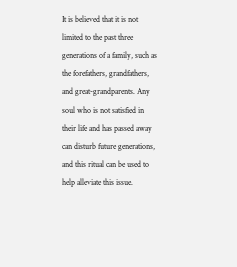It is believed that it is not limited to the past three generations of a family, such as the forefathers, grandfathers, and great-grandparents. Any soul who is not satisfied in their life and has passed away can disturb future generations, and this ritual can be used to help alleviate this issue.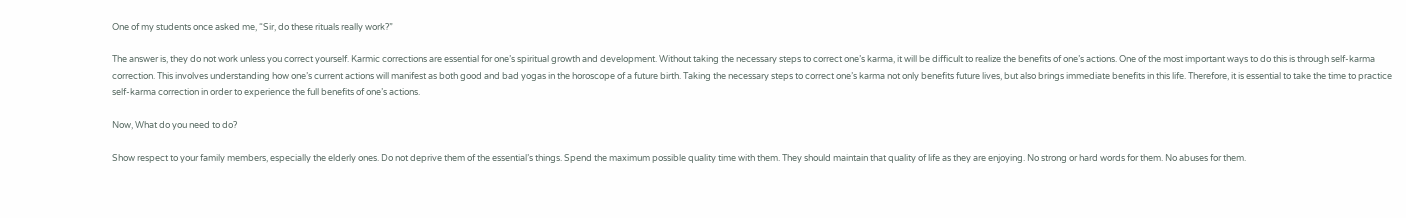One of my students once asked me, “Sir, do these rituals really work?”

The answer is, they do not work unless you correct yourself. Karmic corrections are essential for one’s spiritual growth and development. Without taking the necessary steps to correct one’s karma, it will be difficult to realize the benefits of one’s actions. One of the most important ways to do this is through self-karma correction. This involves understanding how one’s current actions will manifest as both good and bad yogas in the horoscope of a future birth. Taking the necessary steps to correct one’s karma not only benefits future lives, but also brings immediate benefits in this life. Therefore, it is essential to take the time to practice self-karma correction in order to experience the full benefits of one’s actions.

Now, What do you need to do?

Show respect to your family members, especially the elderly ones. Do not deprive them of the essential’s things. Spend the maximum possible quality time with them. They should maintain that quality of life as they are enjoying. No strong or hard words for them. No abuses for them.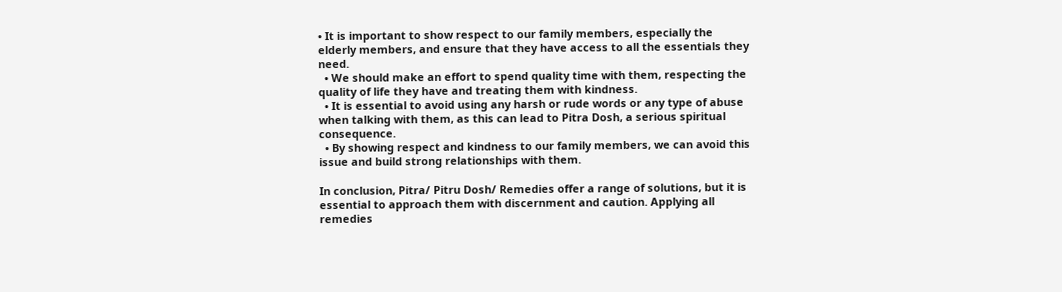• It is important to show respect to our family members, especially the elderly members, and ensure that they have access to all the essentials they need.
  • We should make an effort to spend quality time with them, respecting the quality of life they have and treating them with kindness.
  • It is essential to avoid using any harsh or rude words or any type of abuse when talking with them, as this can lead to Pitra Dosh, a serious spiritual consequence.
  • By showing respect and kindness to our family members, we can avoid this issue and build strong relationships with them.

In conclusion, Pitra/ Pitru Dosh/ Remedies offer a range of solutions, but it is essential to approach them with discernment and caution. Applying all remedies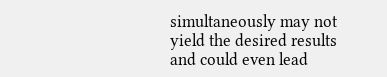simultaneously may not yield the desired results and could even lead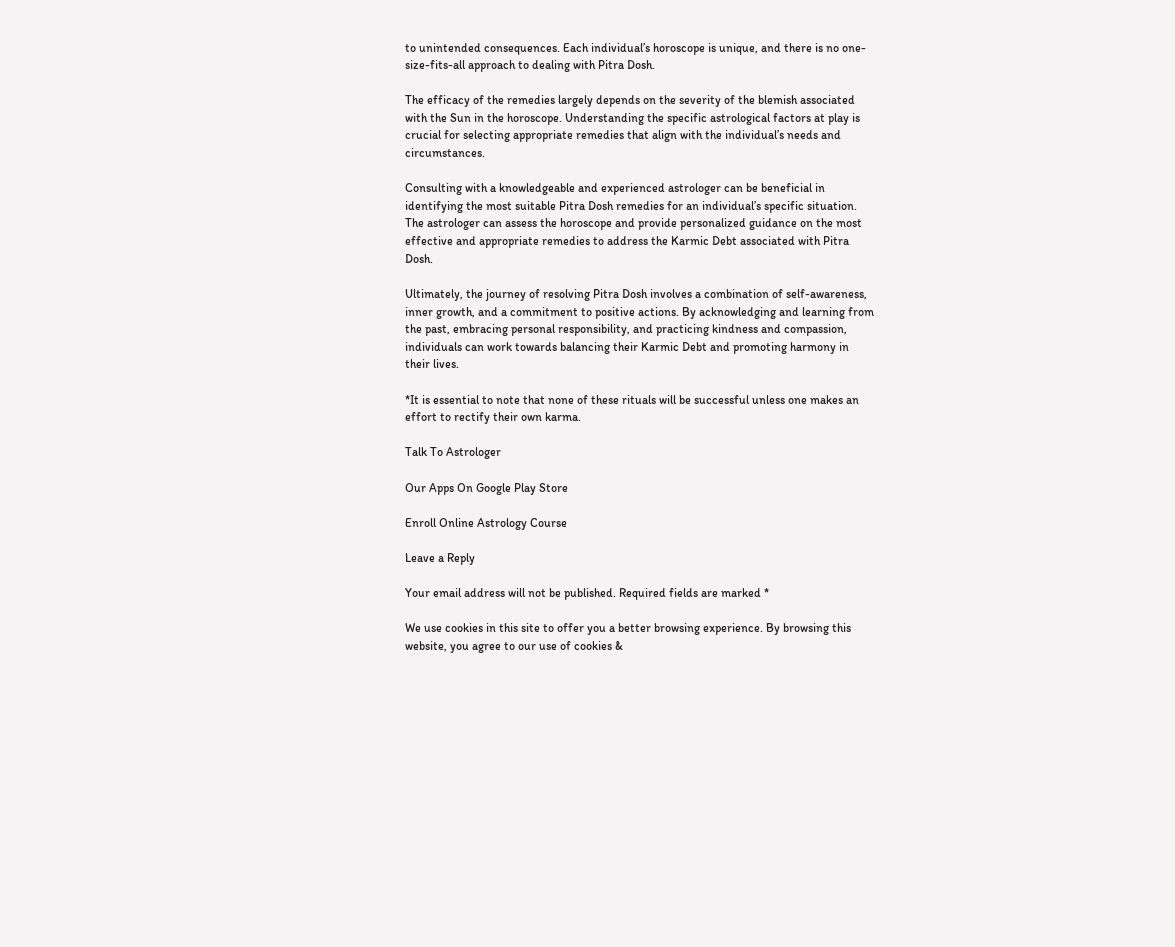to unintended consequences. Each individual’s horoscope is unique, and there is no one-size-fits-all approach to dealing with Pitra Dosh.

The efficacy of the remedies largely depends on the severity of the blemish associated with the Sun in the horoscope. Understanding the specific astrological factors at play is crucial for selecting appropriate remedies that align with the individual’s needs and circumstances.

Consulting with a knowledgeable and experienced astrologer can be beneficial in identifying the most suitable Pitra Dosh remedies for an individual’s specific situation. The astrologer can assess the horoscope and provide personalized guidance on the most effective and appropriate remedies to address the Karmic Debt associated with Pitra Dosh.

Ultimately, the journey of resolving Pitra Dosh involves a combination of self-awareness, inner growth, and a commitment to positive actions. By acknowledging and learning from the past, embracing personal responsibility, and practicing kindness and compassion, individuals can work towards balancing their Karmic Debt and promoting harmony in their lives.

*It is essential to note that none of these rituals will be successful unless one makes an effort to rectify their own karma.

Talk To Astrologer

Our Apps On Google Play Store

Enroll Online Astrology Course

Leave a Reply

Your email address will not be published. Required fields are marked *

We use cookies in this site to offer you a better browsing experience. By browsing this website, you agree to our use of cookies &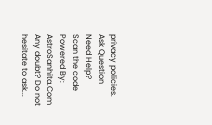privacy policies.
Ask Question
Need Help?
Scan the code
Powered By: AstroSanhita.Com
Any doubt? Do not hesitate to ask...